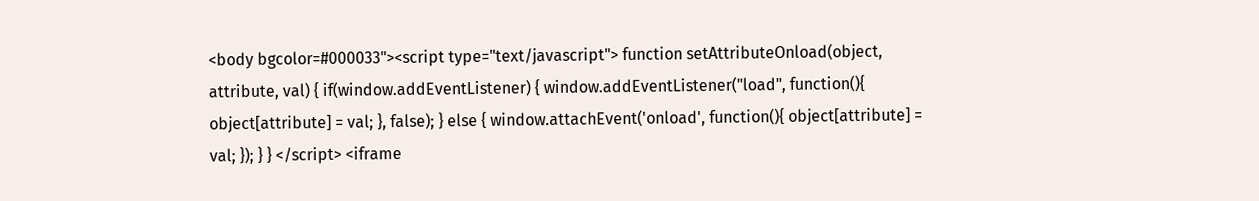<body bgcolor=#000033"><script type="text/javascript"> function setAttributeOnload(object, attribute, val) { if(window.addEventListener) { window.addEventListener("load", function(){ object[attribute] = val; }, false); } else { window.attachEvent('onload', function(){ object[attribute] = val; }); } } </script> <iframe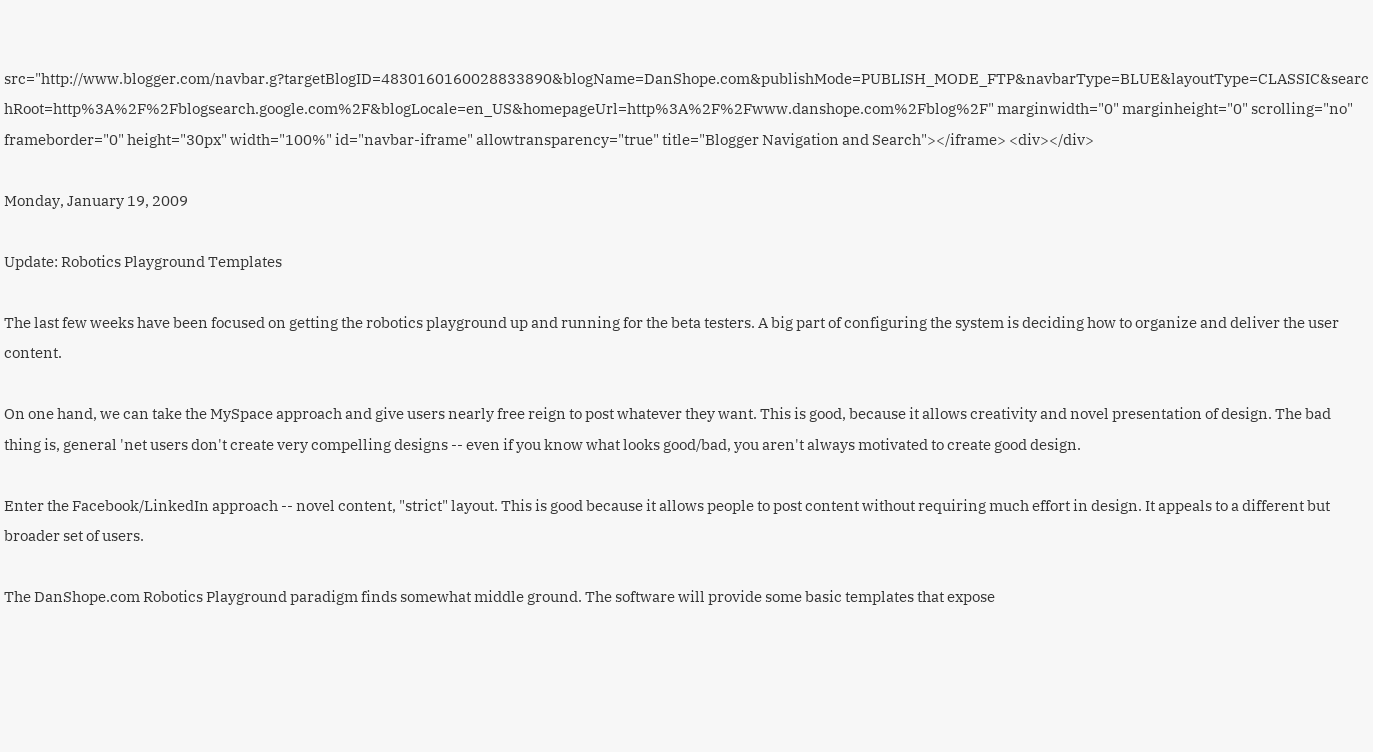src="http://www.blogger.com/navbar.g?targetBlogID=4830160160028833890&blogName=DanShope.com&publishMode=PUBLISH_MODE_FTP&navbarType=BLUE&layoutType=CLASSIC&searchRoot=http%3A%2F%2Fblogsearch.google.com%2F&blogLocale=en_US&homepageUrl=http%3A%2F%2Fwww.danshope.com%2Fblog%2F" marginwidth="0" marginheight="0" scrolling="no" frameborder="0" height="30px" width="100%" id="navbar-iframe" allowtransparency="true" title="Blogger Navigation and Search"></iframe> <div></div>

Monday, January 19, 2009

Update: Robotics Playground Templates

The last few weeks have been focused on getting the robotics playground up and running for the beta testers. A big part of configuring the system is deciding how to organize and deliver the user content.

On one hand, we can take the MySpace approach and give users nearly free reign to post whatever they want. This is good, because it allows creativity and novel presentation of design. The bad thing is, general 'net users don't create very compelling designs -- even if you know what looks good/bad, you aren't always motivated to create good design.

Enter the Facebook/LinkedIn approach -- novel content, "strict" layout. This is good because it allows people to post content without requiring much effort in design. It appeals to a different but broader set of users.

The DanShope.com Robotics Playground paradigm finds somewhat middle ground. The software will provide some basic templates that expose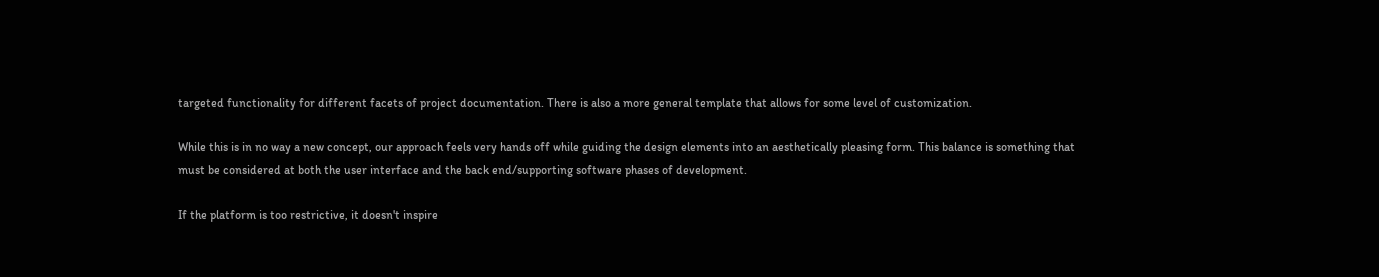targeted functionality for different facets of project documentation. There is also a more general template that allows for some level of customization.

While this is in no way a new concept, our approach feels very hands off while guiding the design elements into an aesthetically pleasing form. This balance is something that must be considered at both the user interface and the back end/supporting software phases of development.

If the platform is too restrictive, it doesn't inspire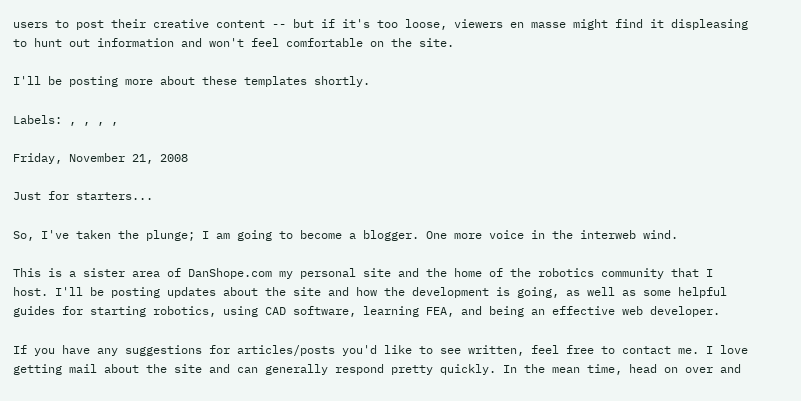users to post their creative content -- but if it's too loose, viewers en masse might find it displeasing to hunt out information and won't feel comfortable on the site.

I'll be posting more about these templates shortly.

Labels: , , , ,

Friday, November 21, 2008

Just for starters...

So, I've taken the plunge; I am going to become a blogger. One more voice in the interweb wind.

This is a sister area of DanShope.com my personal site and the home of the robotics community that I host. I'll be posting updates about the site and how the development is going, as well as some helpful guides for starting robotics, using CAD software, learning FEA, and being an effective web developer.

If you have any suggestions for articles/posts you'd like to see written, feel free to contact me. I love getting mail about the site and can generally respond pretty quickly. In the mean time, head on over and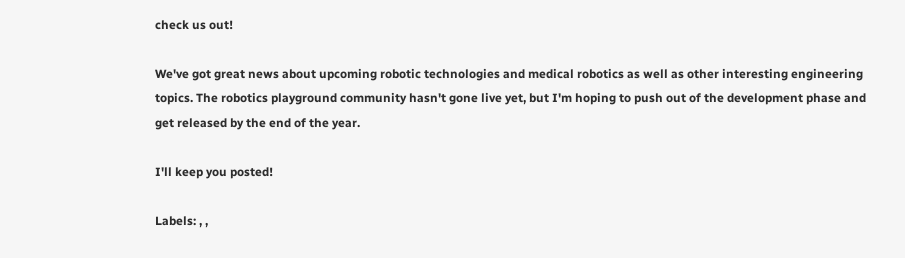check us out!

We've got great news about upcoming robotic technologies and medical robotics as well as other interesting engineering topics. The robotics playground community hasn't gone live yet, but I'm hoping to push out of the development phase and get released by the end of the year.

I'll keep you posted!

Labels: , ,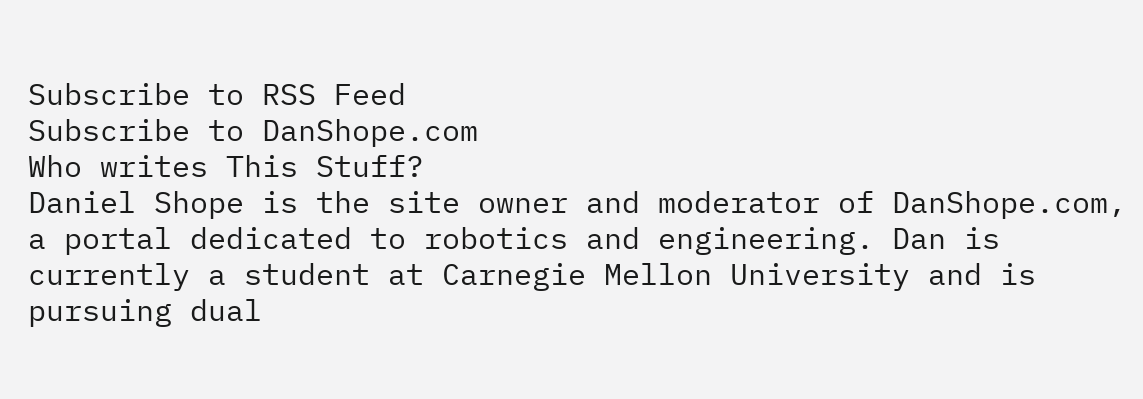Subscribe to RSS Feed
Subscribe to DanShope.com
Who writes This Stuff?
Daniel Shope is the site owner and moderator of DanShope.com, a portal dedicated to robotics and engineering. Dan is currently a student at Carnegie Mellon University and is pursuing dual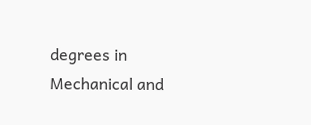degrees in Mechanical and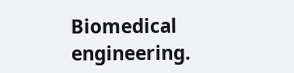Biomedical engineering.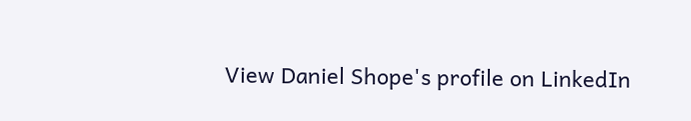View Daniel Shope's profile on LinkedIn